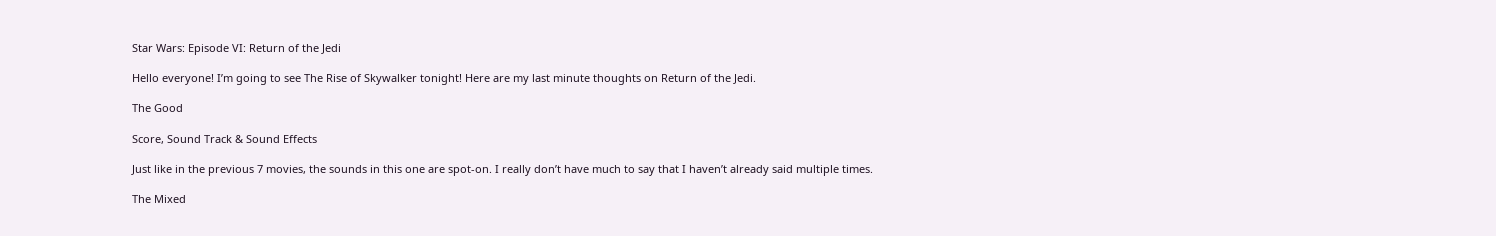Star Wars: Episode VI: Return of the Jedi

Hello everyone! I’m going to see The Rise of Skywalker tonight! Here are my last minute thoughts on Return of the Jedi.

The Good

Score, Sound Track & Sound Effects

Just like in the previous 7 movies, the sounds in this one are spot-on. I really don’t have much to say that I haven’t already said multiple times.

The Mixed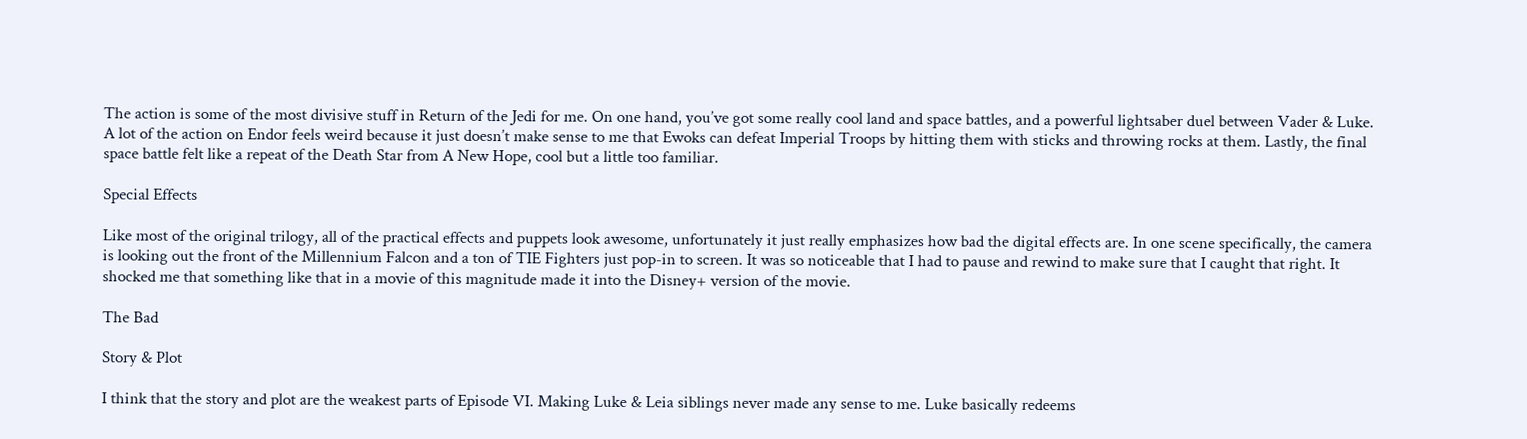The action is some of the most divisive stuff in Return of the Jedi for me. On one hand, you’ve got some really cool land and space battles, and a powerful lightsaber duel between Vader & Luke. A lot of the action on Endor feels weird because it just doesn’t make sense to me that Ewoks can defeat Imperial Troops by hitting them with sticks and throwing rocks at them. Lastly, the final space battle felt like a repeat of the Death Star from A New Hope, cool but a little too familiar.

Special Effects

Like most of the original trilogy, all of the practical effects and puppets look awesome, unfortunately it just really emphasizes how bad the digital effects are. In one scene specifically, the camera is looking out the front of the Millennium Falcon and a ton of TIE Fighters just pop-in to screen. It was so noticeable that I had to pause and rewind to make sure that I caught that right. It shocked me that something like that in a movie of this magnitude made it into the Disney+ version of the movie.

The Bad

Story & Plot

I think that the story and plot are the weakest parts of Episode VI. Making Luke & Leia siblings never made any sense to me. Luke basically redeems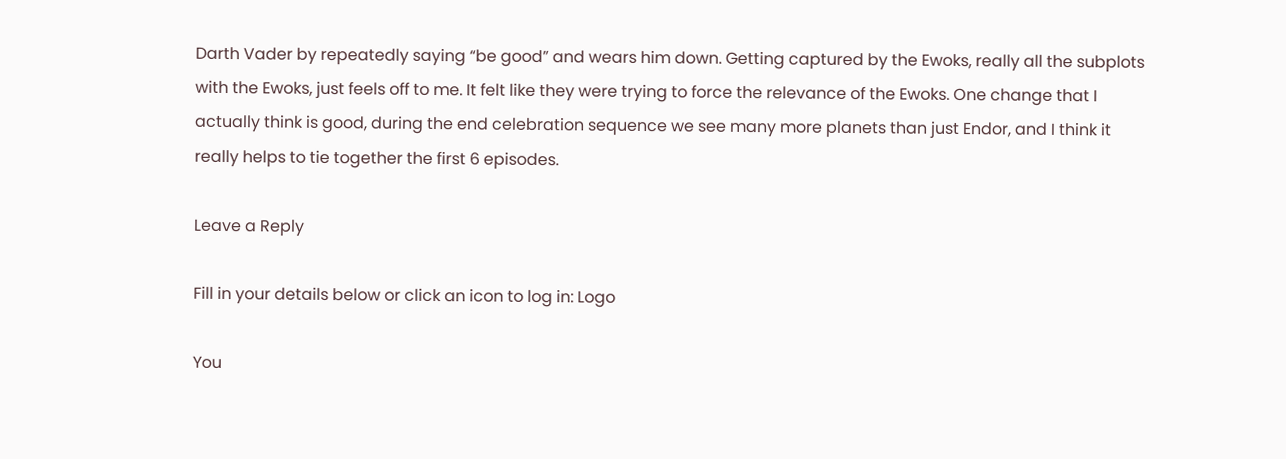Darth Vader by repeatedly saying “be good” and wears him down. Getting captured by the Ewoks, really all the subplots with the Ewoks, just feels off to me. It felt like they were trying to force the relevance of the Ewoks. One change that I actually think is good, during the end celebration sequence we see many more planets than just Endor, and I think it really helps to tie together the first 6 episodes.

Leave a Reply

Fill in your details below or click an icon to log in: Logo

You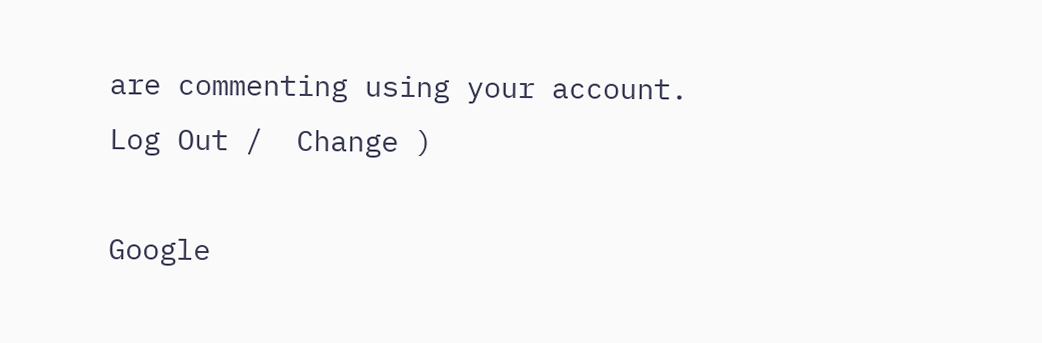are commenting using your account. Log Out /  Change )

Google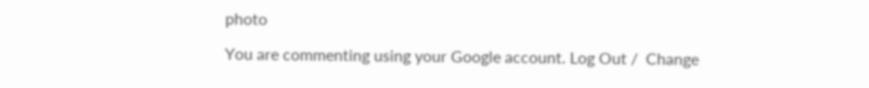photo

You are commenting using your Google account. Log Out /  Change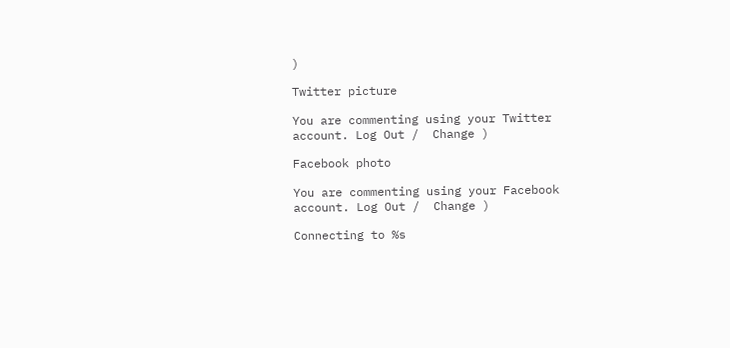)

Twitter picture

You are commenting using your Twitter account. Log Out /  Change )

Facebook photo

You are commenting using your Facebook account. Log Out /  Change )

Connecting to %s